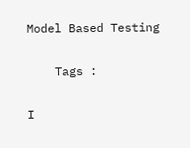Model Based Testing

    Tags :

I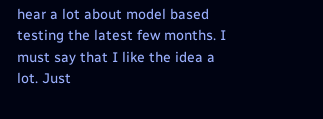hear a lot about model based testing the latest few months. I must say that I like the idea a lot. Just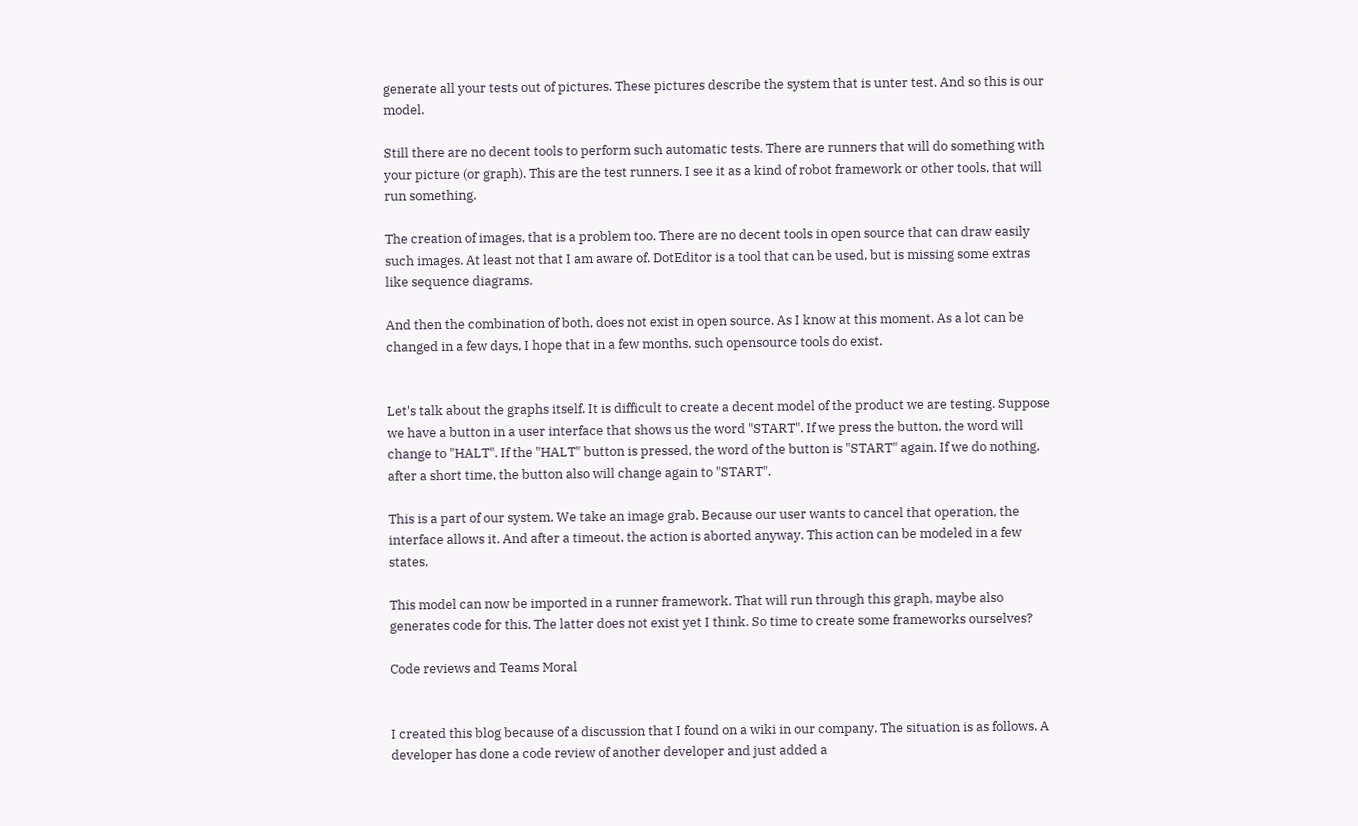generate all your tests out of pictures. These pictures describe the system that is unter test. And so this is our model.

Still there are no decent tools to perform such automatic tests. There are runners that will do something with your picture (or graph). This are the test runners. I see it as a kind of robot framework or other tools, that will run something.

The creation of images, that is a problem too. There are no decent tools in open source that can draw easily such images. At least not that I am aware of. DotEditor is a tool that can be used, but is missing some extras like sequence diagrams.

And then the combination of both, does not exist in open source. As I know at this moment. As a lot can be changed in a few days, I hope that in a few months, such opensource tools do exist.


Let's talk about the graphs itself. It is difficult to create a decent model of the product we are testing. Suppose we have a button in a user interface that shows us the word "START". If we press the button, the word will change to "HALT". If the "HALT" button is pressed, the word of the button is "START" again. If we do nothing, after a short time, the button also will change again to "START".

This is a part of our system. We take an image grab. Because our user wants to cancel that operation, the interface allows it. And after a timeout, the action is aborted anyway. This action can be modeled in a few states.

This model can now be imported in a runner framework. That will run through this graph, maybe also generates code for this. The latter does not exist yet I think. So time to create some frameworks ourselves?

Code reviews and Teams Moral


I created this blog because of a discussion that I found on a wiki in our company. The situation is as follows. A developer has done a code review of another developer and just added a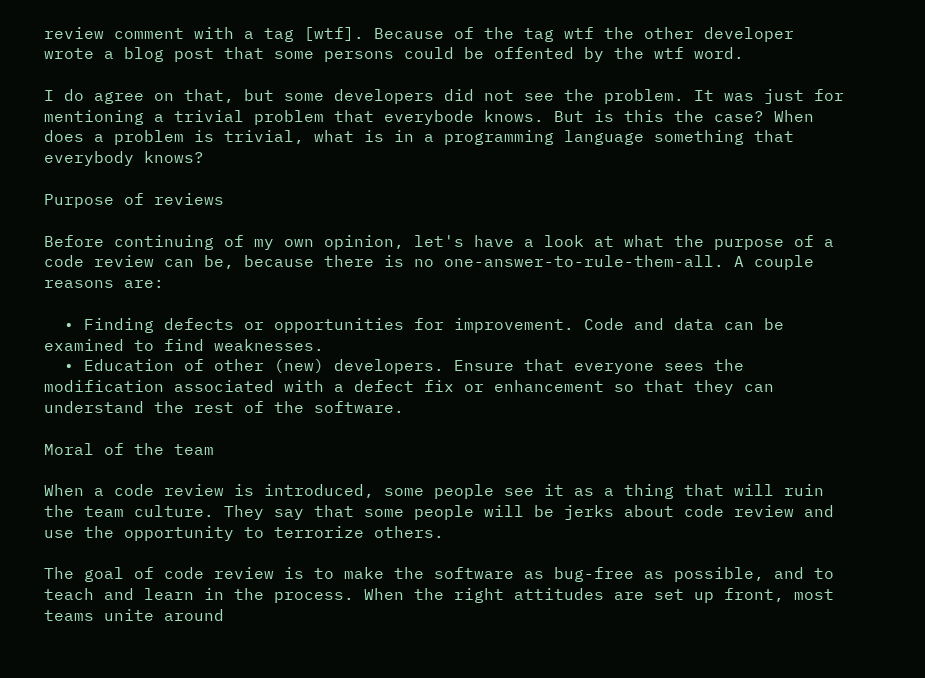review comment with a tag [wtf]. Because of the tag wtf the other developer wrote a blog post that some persons could be offented by the wtf word.

I do agree on that, but some developers did not see the problem. It was just for mentioning a trivial problem that everybode knows. But is this the case? When does a problem is trivial, what is in a programming language something that everybody knows?

Purpose of reviews

Before continuing of my own opinion, let's have a look at what the purpose of a code review can be, because there is no one-answer-to-rule-them-all. A couple reasons are:

  • Finding defects or opportunities for improvement. Code and data can be examined to find weaknesses.
  • Education of other (new) developers. Ensure that everyone sees the modification associated with a defect fix or enhancement so that they can understand the rest of the software.

Moral of the team

When a code review is introduced, some people see it as a thing that will ruin the team culture. They say that some people will be jerks about code review and use the opportunity to terrorize others.

The goal of code review is to make the software as bug-free as possible, and to teach and learn in the process. When the right attitudes are set up front, most teams unite around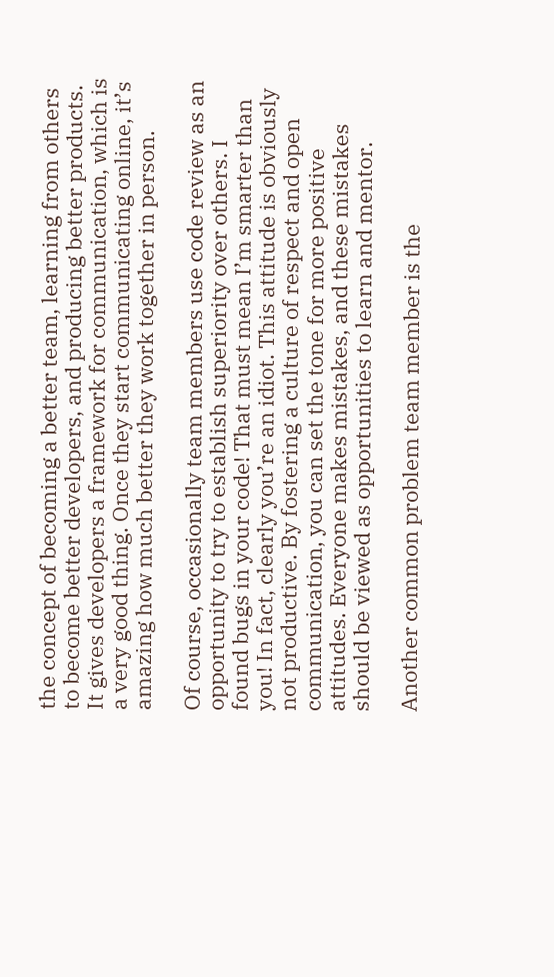the concept of becoming a better team, learning from others to become better developers, and producing better products. It gives developers a framework for communication, which is a very good thing. Once they start communicating online, it’s amazing how much better they work together in person.

Of course, occasionally team members use code review as an opportunity to try to establish superiority over others. I found bugs in your code! That must mean I’m smarter than you! In fact, clearly you’re an idiot. This attitude is obviously not productive. By fostering a culture of respect and open communication, you can set the tone for more positive attitudes. Everyone makes mistakes, and these mistakes should be viewed as opportunities to learn and mentor.

Another common problem team member is the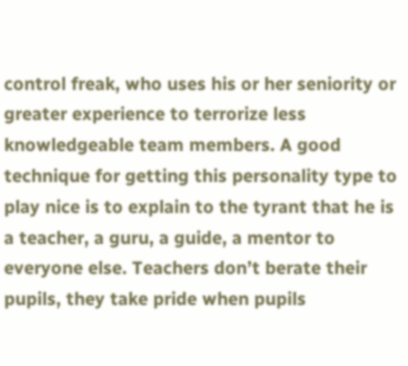control freak, who uses his or her seniority or greater experience to terrorize less knowledgeable team members. A good technique for getting this personality type to play nice is to explain to the tyrant that he is a teacher, a guru, a guide, a mentor to everyone else. Teachers don’t berate their pupils, they take pride when pupils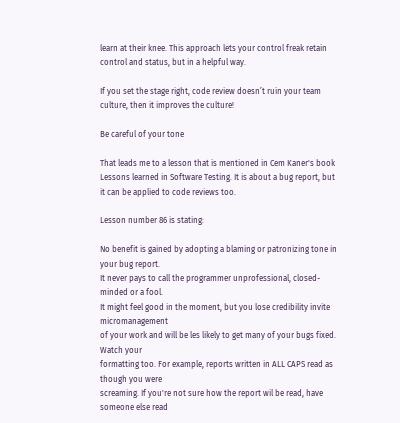learn at their knee. This approach lets your control freak retain control and status, but in a helpful way.

If you set the stage right, code review doesn’t ruin your team culture, then it improves the culture!

Be careful of your tone

That leads me to a lesson that is mentioned in Cem Kaner's book Lessons learned in Software Testing. It is about a bug report, but it can be applied to code reviews too.

Lesson number 86 is stating:

No benefit is gained by adopting a blaming or patronizing tone in your bug report.
It never pays to call the programmer unprofessional, closed-minded or a fool.
It might feel good in the moment, but you lose credibility invite micromanagement
of your work and will be les likely to get many of your bugs fixed. Watch your
formatting too. For example, reports written in ALL CAPS read as though you were
screaming. If you're not sure how the report wil be read, have someone else read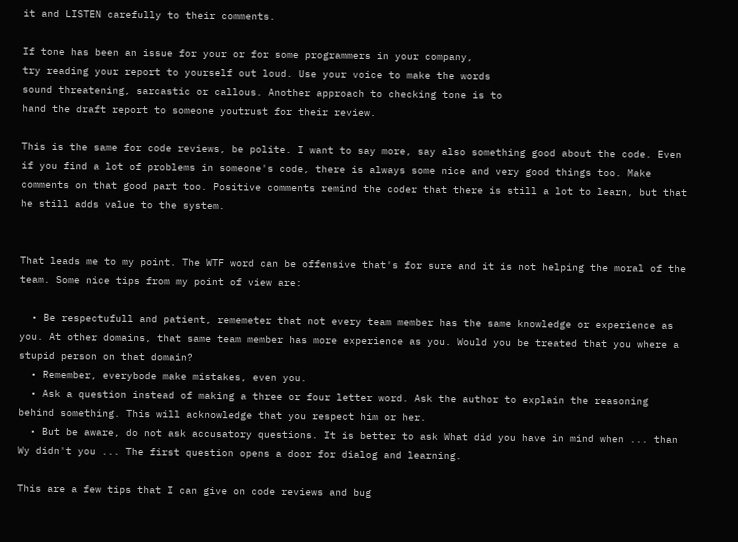it and LISTEN carefully to their comments.

If tone has been an issue for your or for some programmers in your company,
try reading your report to yourself out loud. Use your voice to make the words
sound threatening, sarcastic or callous. Another approach to checking tone is to
hand the draft report to someone youtrust for their review.

This is the same for code reviews, be polite. I want to say more, say also something good about the code. Even if you find a lot of problems in someone's code, there is always some nice and very good things too. Make comments on that good part too. Positive comments remind the coder that there is still a lot to learn, but that he still adds value to the system.


That leads me to my point. The WTF word can be offensive that's for sure and it is not helping the moral of the team. Some nice tips from my point of view are:

  • Be respectufull and patient, rememeter that not every team member has the same knowledge or experience as you. At other domains, that same team member has more experience as you. Would you be treated that you where a stupid person on that domain?
  • Remember, everybode make mistakes, even you.
  • Ask a question instead of making a three or four letter word. Ask the author to explain the reasoning behind something. This will acknowledge that you respect him or her.
  • But be aware, do not ask accusatory questions. It is better to ask What did you have in mind when ... than Wy didn't you ... The first question opens a door for dialog and learning.

This are a few tips that I can give on code reviews and bug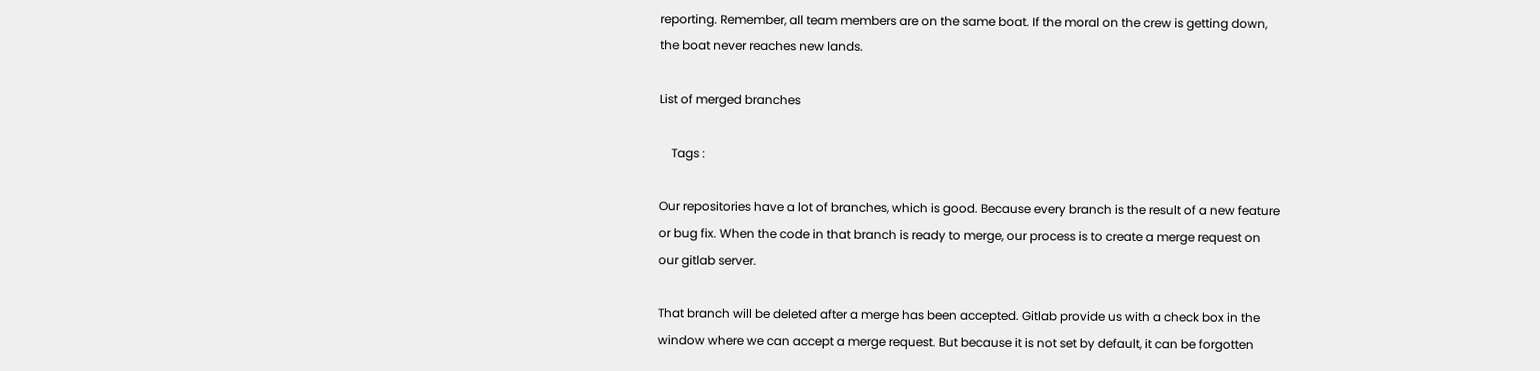reporting. Remember, all team members are on the same boat. If the moral on the crew is getting down, the boat never reaches new lands.

List of merged branches

    Tags :

Our repositories have a lot of branches, which is good. Because every branch is the result of a new feature or bug fix. When the code in that branch is ready to merge, our process is to create a merge request on our gitlab server.

That branch will be deleted after a merge has been accepted. Gitlab provide us with a check box in the window where we can accept a merge request. But because it is not set by default, it can be forgotten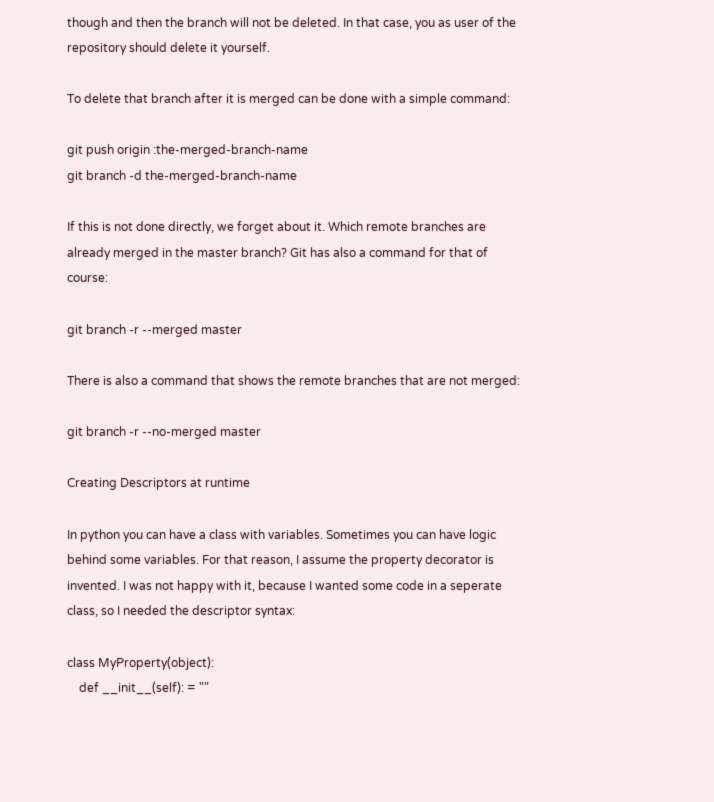though and then the branch will not be deleted. In that case, you as user of the repository should delete it yourself.

To delete that branch after it is merged can be done with a simple command:

git push origin :the-merged-branch-name
git branch -d the-merged-branch-name

If this is not done directly, we forget about it. Which remote branches are already merged in the master branch? Git has also a command for that of course:

git branch -r --merged master

There is also a command that shows the remote branches that are not merged:

git branch -r --no-merged master

Creating Descriptors at runtime

In python you can have a class with variables. Sometimes you can have logic behind some variables. For that reason, I assume the property decorator is invented. I was not happy with it, because I wanted some code in a seperate class, so I needed the descriptor syntax:

class MyProperty(object):
    def __init__(self): = ""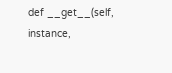def __get__(self, instance,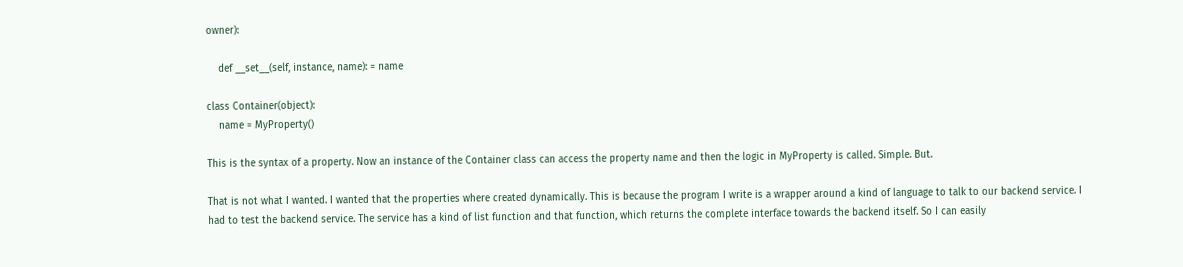owner):

    def __set__(self, instance, name): = name

class Container(object):
    name = MyProperty()

This is the syntax of a property. Now an instance of the Container class can access the property name and then the logic in MyProperty is called. Simple. But.

That is not what I wanted. I wanted that the properties where created dynamically. This is because the program I write is a wrapper around a kind of language to talk to our backend service. I had to test the backend service. The service has a kind of list function and that function, which returns the complete interface towards the backend itself. So I can easily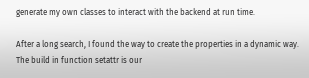generate my own classes to interact with the backend at run time.

After a long search, I found the way to create the properties in a dynamic way. The build in function setattr is our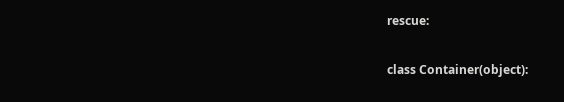rescue:

class Container(object):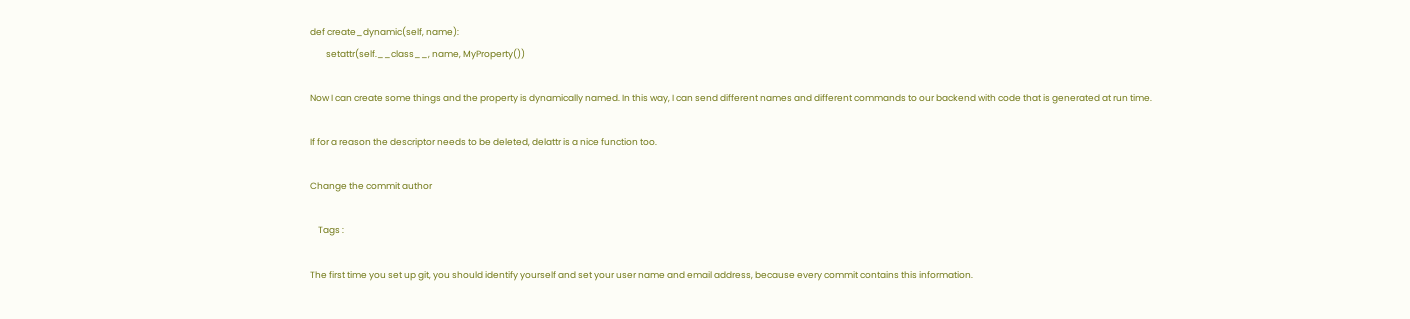def create_dynamic(self, name):
        setattr(self.__class__, name, MyProperty())

Now I can create some things and the property is dynamically named. In this way, I can send different names and different commands to our backend with code that is generated at run time.

If for a reason the descriptor needs to be deleted, delattr is a nice function too.

Change the commit author

    Tags :

The first time you set up git, you should identify yourself and set your user name and email address, because every commit contains this information.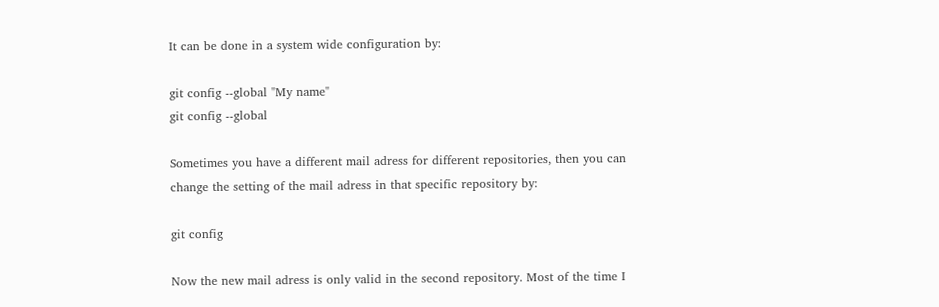It can be done in a system wide configuration by:

git config --global "My name"
git config --global

Sometimes you have a different mail adress for different repositories, then you can change the setting of the mail adress in that specific repository by:

git config

Now the new mail adress is only valid in the second repository. Most of the time I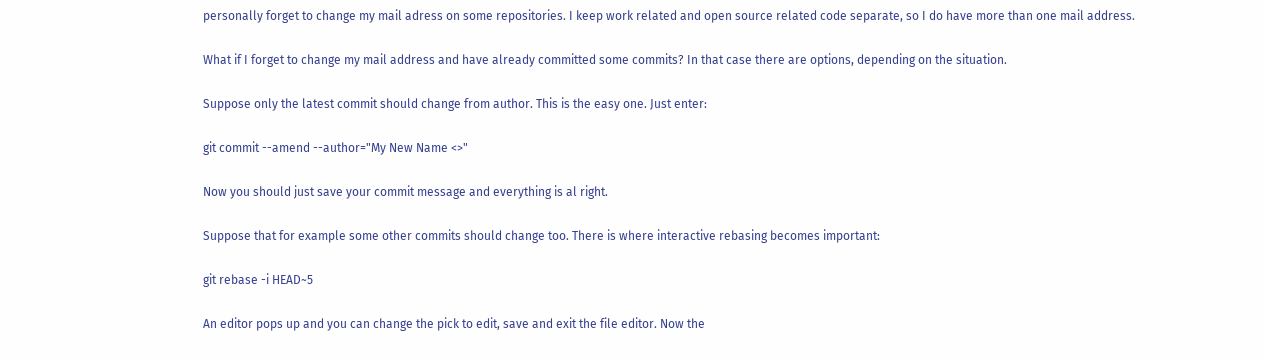personally forget to change my mail adress on some repositories. I keep work related and open source related code separate, so I do have more than one mail address.

What if I forget to change my mail address and have already committed some commits? In that case there are options, depending on the situation.

Suppose only the latest commit should change from author. This is the easy one. Just enter:

git commit --amend --author="My New Name <>"

Now you should just save your commit message and everything is al right.

Suppose that for example some other commits should change too. There is where interactive rebasing becomes important:

git rebase -i HEAD~5

An editor pops up and you can change the pick to edit, save and exit the file editor. Now the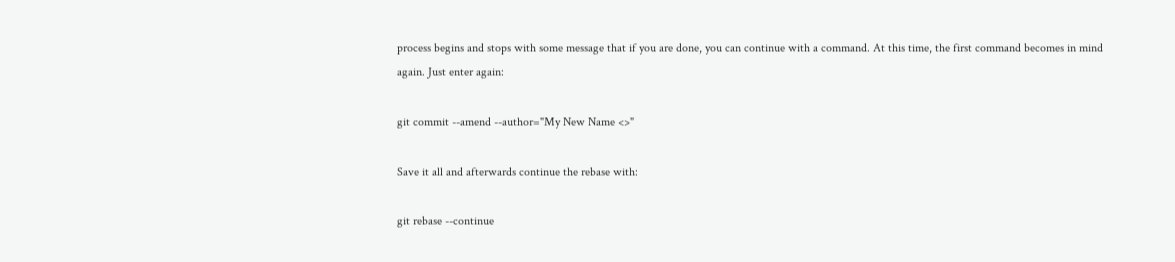process begins and stops with some message that if you are done, you can continue with a command. At this time, the first command becomes in mind again. Just enter again:

git commit --amend --author="My New Name <>"

Save it all and afterwards continue the rebase with:

git rebase --continue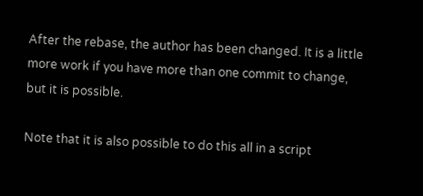After the rebase, the author has been changed. It is a little more work if you have more than one commit to change, but it is possible.

Note that it is also possible to do this all in a script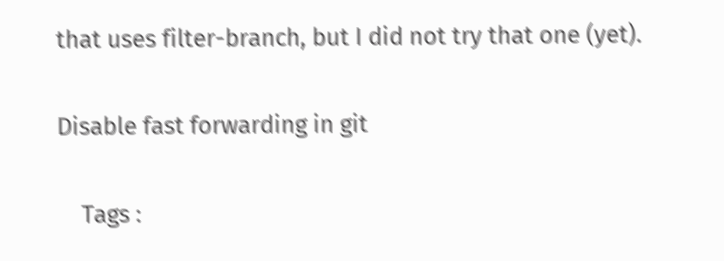that uses filter-branch, but I did not try that one (yet).

Disable fast forwarding in git

    Tags :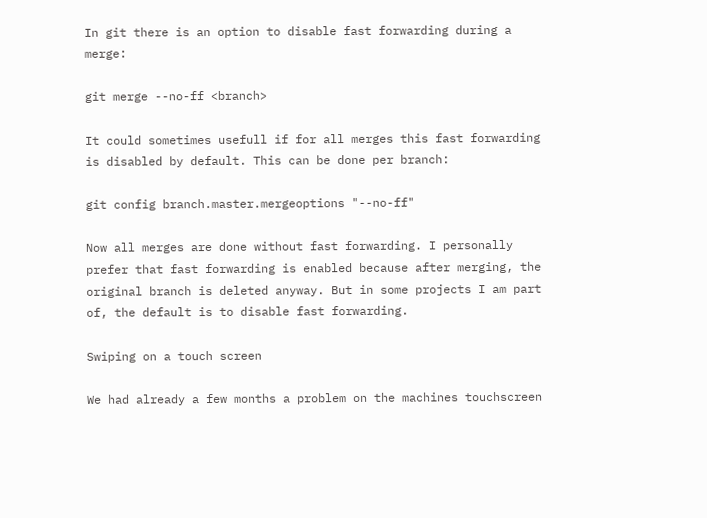In git there is an option to disable fast forwarding during a merge:

git merge --no-ff <branch>

It could sometimes usefull if for all merges this fast forwarding is disabled by default. This can be done per branch:

git config branch.master.mergeoptions "--no-ff"

Now all merges are done without fast forwarding. I personally prefer that fast forwarding is enabled because after merging, the original branch is deleted anyway. But in some projects I am part of, the default is to disable fast forwarding.

Swiping on a touch screen

We had already a few months a problem on the machines touchscreen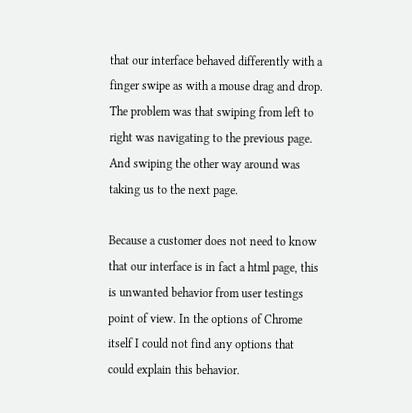that our interface behaved differently with a finger swipe as with a mouse drag and drop. The problem was that swiping from left to right was navigating to the previous page. And swiping the other way around was taking us to the next page.

Because a customer does not need to know that our interface is in fact a html page, this is unwanted behavior from user testings point of view. In the options of Chrome itself I could not find any options that could explain this behavior.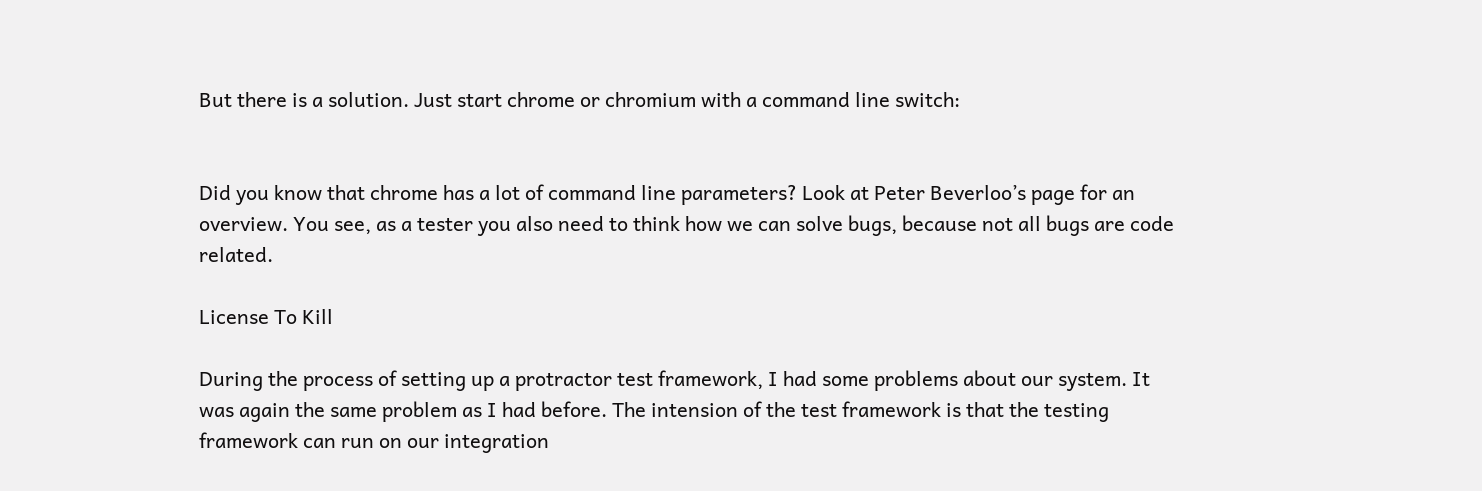But there is a solution. Just start chrome or chromium with a command line switch:


Did you know that chrome has a lot of command line parameters? Look at Peter Beverloo’s page for an overview. You see, as a tester you also need to think how we can solve bugs, because not all bugs are code related.

License To Kill

During the process of setting up a protractor test framework, I had some problems about our system. It was again the same problem as I had before. The intension of the test framework is that the testing framework can run on our integration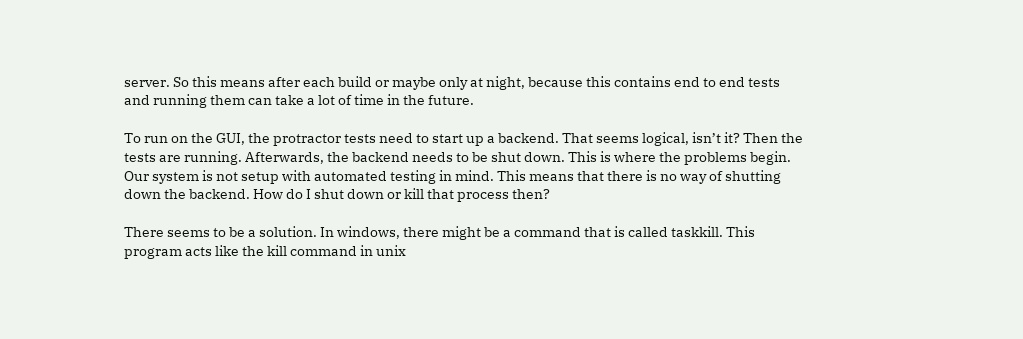server. So this means after each build or maybe only at night, because this contains end to end tests and running them can take a lot of time in the future.

To run on the GUI, the protractor tests need to start up a backend. That seems logical, isn’t it? Then the tests are running. Afterwards, the backend needs to be shut down. This is where the problems begin. Our system is not setup with automated testing in mind. This means that there is no way of shutting down the backend. How do I shut down or kill that process then?

There seems to be a solution. In windows, there might be a command that is called taskkill. This program acts like the kill command in unix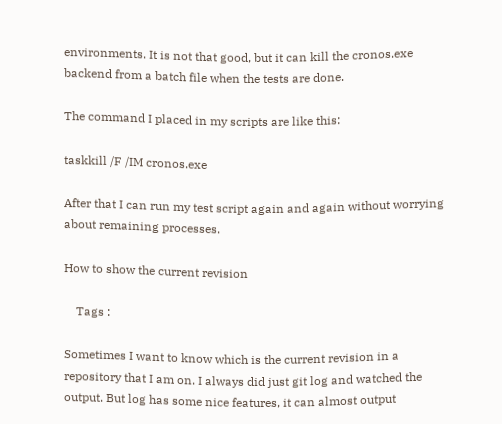environments. It is not that good, but it can kill the cronos.exe backend from a batch file when the tests are done.

The command I placed in my scripts are like this:

taskkill /F /IM cronos.exe

After that I can run my test script again and again without worrying about remaining processes.

How to show the current revision

    Tags :

Sometimes I want to know which is the current revision in a repository that I am on. I always did just git log and watched the output. But log has some nice features, it can almost output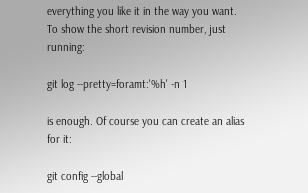everything you like it in the way you want. To show the short revision number, just running:

git log --pretty=foramt:'%h' -n 1

is enough. Of course you can create an alias for it:

git config --global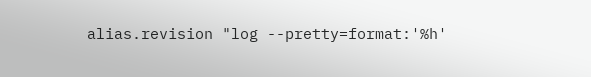alias.revision "log --pretty=format:'%h'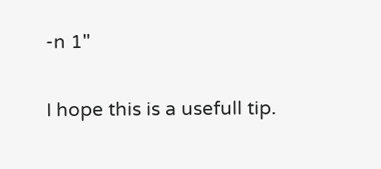-n 1"

I hope this is a usefull tip.